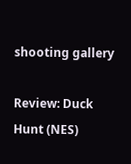shooting gallery

Review: Duck Hunt (NES)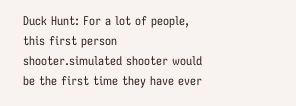Duck Hunt: For a lot of people, this first person shooter.simulated shooter would be the first time they have ever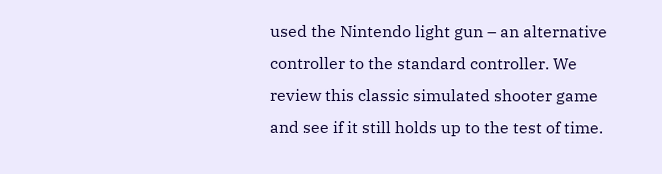used the Nintendo light gun – an alternative controller to the standard controller. We review this classic simulated shooter game and see if it still holds up to the test of time.